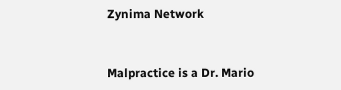Zynima Network


Malpractice is a Dr. Mario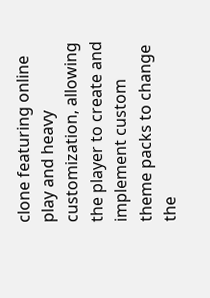clone featuring online play and heavy customization, allowing the player to create and implement custom theme packs to change the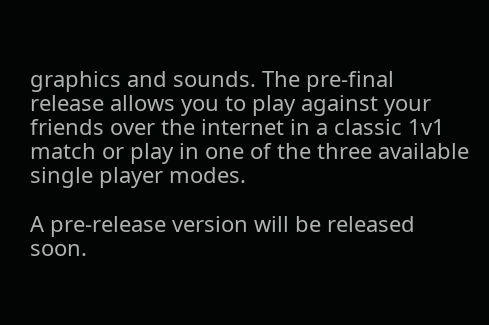graphics and sounds. The pre-final release allows you to play against your friends over the internet in a classic 1v1 match or play in one of the three available single player modes.

A pre-release version will be released soon.